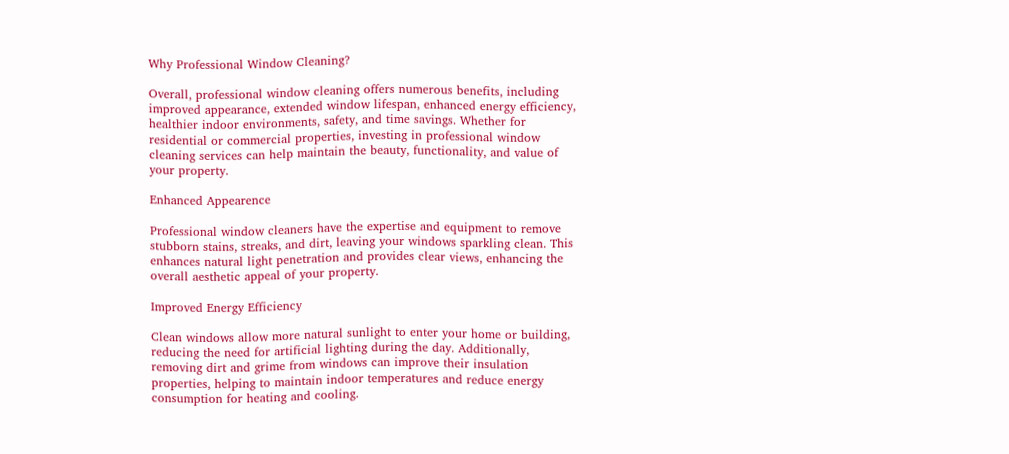Why Professional Window Cleaning?

Overall, professional window cleaning offers numerous benefits, including improved appearance, extended window lifespan, enhanced energy efficiency, healthier indoor environments, safety, and time savings. Whether for residential or commercial properties, investing in professional window cleaning services can help maintain the beauty, functionality, and value of your property.

Enhanced Appearence

Professional window cleaners have the expertise and equipment to remove stubborn stains, streaks, and dirt, leaving your windows sparkling clean. This enhances natural light penetration and provides clear views, enhancing the overall aesthetic appeal of your property.

Improved Energy Efficiency

Clean windows allow more natural sunlight to enter your home or building, reducing the need for artificial lighting during the day. Additionally, removing dirt and grime from windows can improve their insulation properties, helping to maintain indoor temperatures and reduce energy consumption for heating and cooling.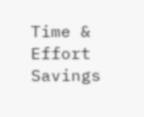Time & Effort Savings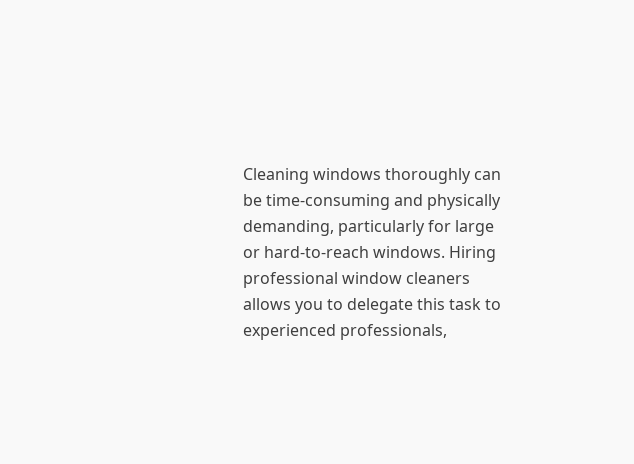Cleaning windows thoroughly can be time-consuming and physically demanding, particularly for large or hard-to-reach windows. Hiring professional window cleaners allows you to delegate this task to experienced professionals,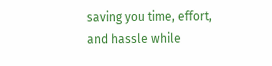saving you time, effort, and hassle while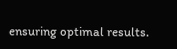ensuring optimal results.